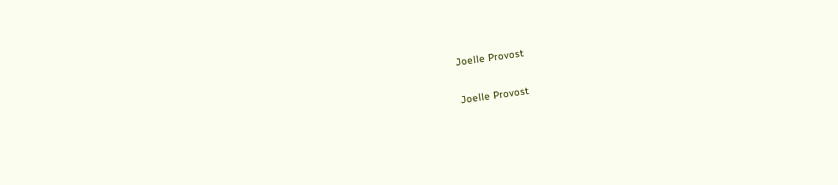Joelle Provost

Joelle Provost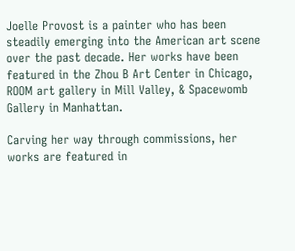Joelle Provost is a painter who has been steadily emerging into the American art scene over the past decade. Her works have been featured in the Zhou B Art Center in Chicago, ROOM art gallery in Mill Valley, & Spacewomb Gallery in Manhattan.

Carving her way through commissions, her works are featured in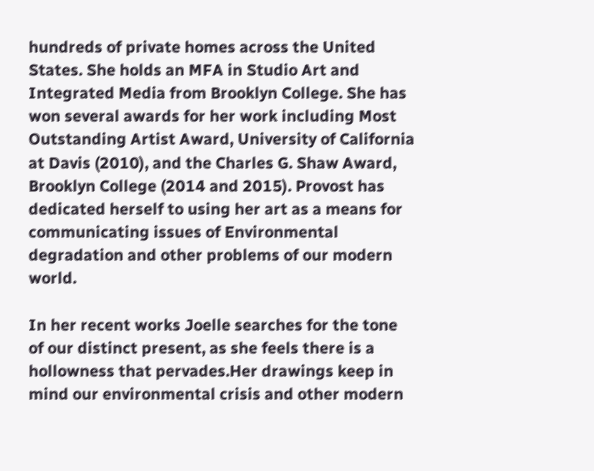hundreds of private homes across the United States. She holds an MFA in Studio Art and Integrated Media from Brooklyn College. She has won several awards for her work including Most Outstanding Artist Award, University of California at Davis (2010), and the Charles G. Shaw Award, Brooklyn College (2014 and 2015). Provost has dedicated herself to using her art as a means for communicating issues of Environmental degradation and other problems of our modern world.

In her recent works Joelle searches for the tone of our distinct present, as she feels there is a hollowness that pervades.Her drawings keep in mind our environmental crisis and other modern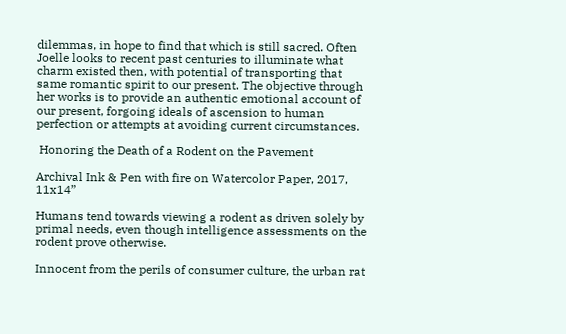dilemmas, in hope to find that which is still sacred. Often Joelle looks to recent past centuries to illuminate what charm existed then, with potential of transporting that same romantic spirit to our present. The objective through her works is to provide an authentic emotional account of our present, forgoing ideals of ascension to human perfection or attempts at avoiding current circumstances.

 Honoring the Death of a Rodent on the Pavement

Archival Ink & Pen with fire on Watercolor Paper, 2017, 11x14”

Humans tend towards viewing a rodent as driven solely by primal needs, even though intelligence assessments on the rodent prove otherwise.

Innocent from the perils of consumer culture, the urban rat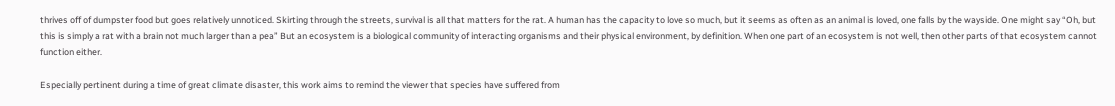thrives off of dumpster food but goes relatively unnoticed. Skirting through the streets, survival is all that matters for the rat. A human has the capacity to love so much, but it seems as often as an animal is loved, one falls by the wayside. One might say “Oh, but this is simply a rat with a brain not much larger than a pea” But an ecosystem is a biological community of interacting organisms and their physical environment, by definition. When one part of an ecosystem is not well, then other parts of that ecosystem cannot function either.

Especially pertinent during a time of great climate disaster, this work aims to remind the viewer that species have suffered from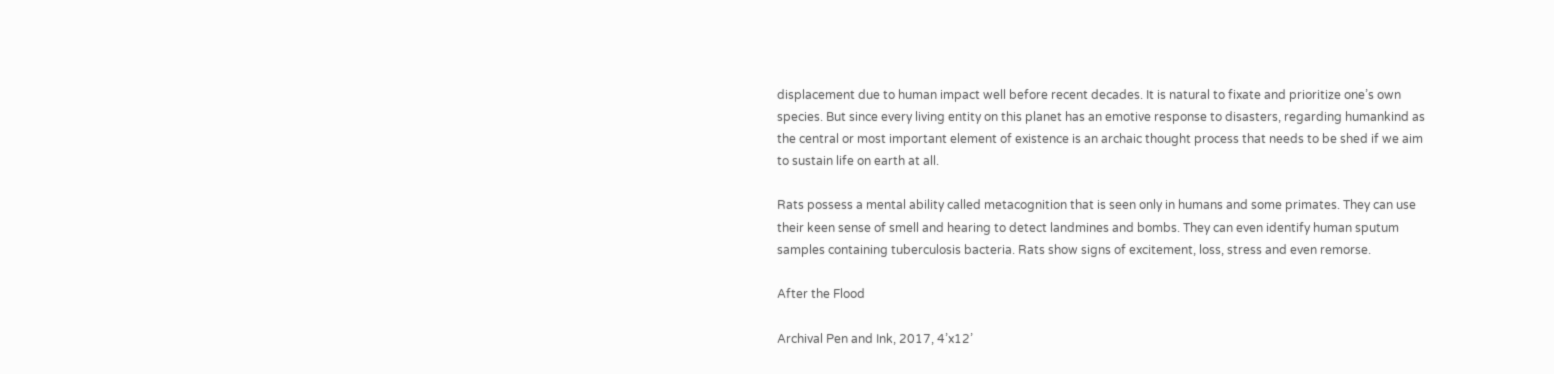displacement due to human impact well before recent decades. It is natural to fixate and prioritize one’s own species. But since every living entity on this planet has an emotive response to disasters, regarding humankind as the central or most important element of existence is an archaic thought process that needs to be shed if we aim to sustain life on earth at all.

Rats possess a mental ability called metacognition that is seen only in humans and some primates. They can use their keen sense of smell and hearing to detect landmines and bombs. They can even identify human sputum samples containing tuberculosis bacteria. Rats show signs of excitement, loss, stress and even remorse.

After the Flood

Archival Pen and Ink, 2017, 4’x12’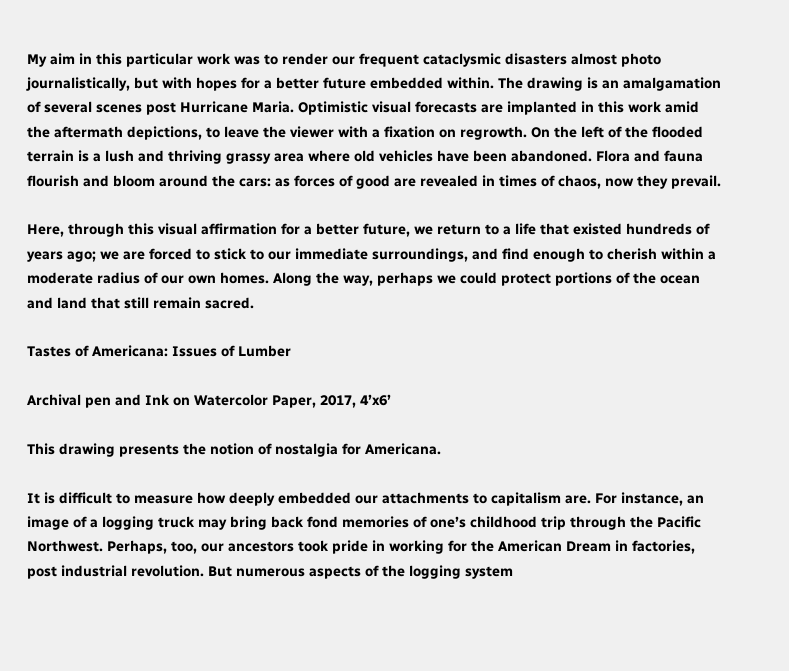My aim in this particular work was to render our frequent cataclysmic disasters almost photo journalistically, but with hopes for a better future embedded within. The drawing is an amalgamation of several scenes post Hurricane Maria. Optimistic visual forecasts are implanted in this work amid the aftermath depictions, to leave the viewer with a fixation on regrowth. On the left of the flooded terrain is a lush and thriving grassy area where old vehicles have been abandoned. Flora and fauna flourish and bloom around the cars: as forces of good are revealed in times of chaos, now they prevail.

Here, through this visual affirmation for a better future, we return to a life that existed hundreds of years ago; we are forced to stick to our immediate surroundings, and find enough to cherish within a moderate radius of our own homes. Along the way, perhaps we could protect portions of the ocean and land that still remain sacred.

Tastes of Americana: Issues of Lumber

Archival pen and Ink on Watercolor Paper, 2017, 4’x6’

This drawing presents the notion of nostalgia for Americana.

It is difficult to measure how deeply embedded our attachments to capitalism are. For instance, an image of a logging truck may bring back fond memories of one’s childhood trip through the Pacific Northwest. Perhaps, too, our ancestors took pride in working for the American Dream in factories, post industrial revolution. But numerous aspects of the logging system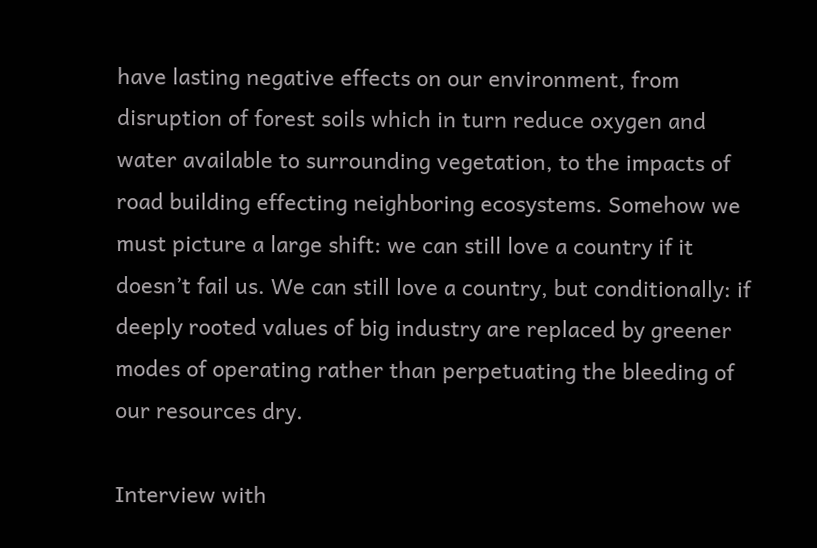have lasting negative effects on our environment, from disruption of forest soils which in turn reduce oxygen and water available to surrounding vegetation, to the impacts of road building effecting neighboring ecosystems. Somehow we must picture a large shift: we can still love a country if it doesn’t fail us. We can still love a country, but conditionally: if deeply rooted values of big industry are replaced by greener modes of operating rather than perpetuating the bleeding of our resources dry.

Interview with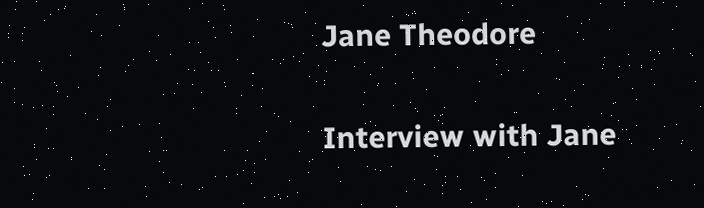Jane Theodore

Interview with Jane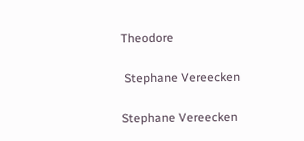Theodore

 Stephane Vereecken

Stephane Vereecken